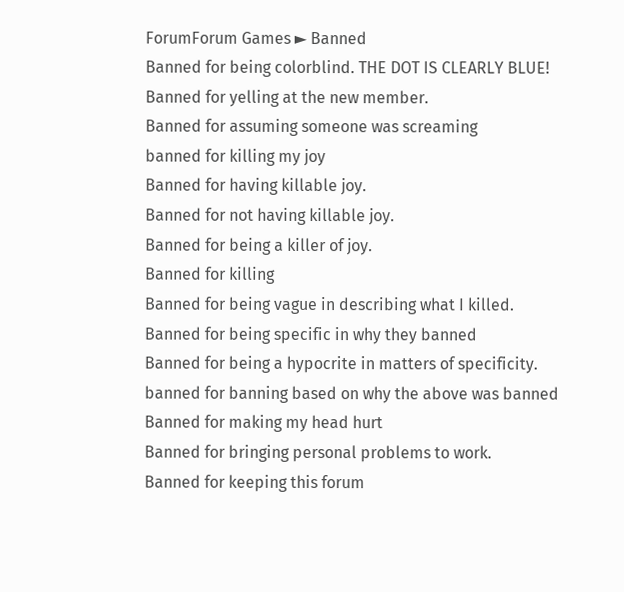ForumForum Games ► Banned
Banned for being colorblind. THE DOT IS CLEARLY BLUE!
Banned for yelling at the new member.
Banned for assuming someone was screaming
banned for killing my joy
Banned for having killable joy.
Banned for not having killable joy.
Banned for being a killer of joy.
Banned for killing
Banned for being vague in describing what I killed.
Banned for being specific in why they banned
Banned for being a hypocrite in matters of specificity.
banned for banning based on why the above was banned
Banned for making my head hurt
Banned for bringing personal problems to work.
Banned for keeping this forum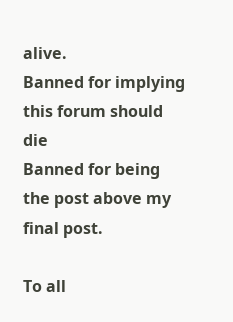alive.
Banned for implying this forum should die
Banned for being the post above my final post.

To all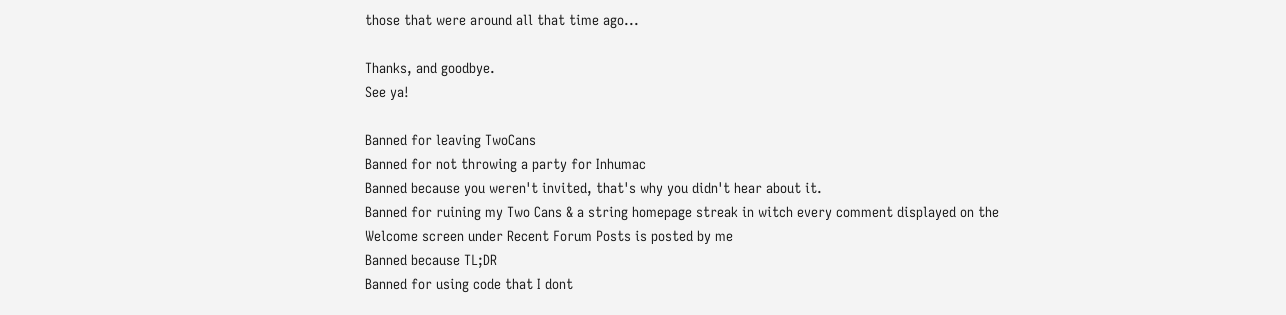those that were around all that time ago...

Thanks, and goodbye.
See ya!

Banned for leaving TwoCans
Banned for not throwing a party for Inhumac
Banned because you weren't invited, that's why you didn't hear about it.
Banned for ruining my Two Cans & a string homepage streak in witch every comment displayed on the Welcome screen under Recent Forum Posts is posted by me
Banned because TL;DR
Banned for using code that I dont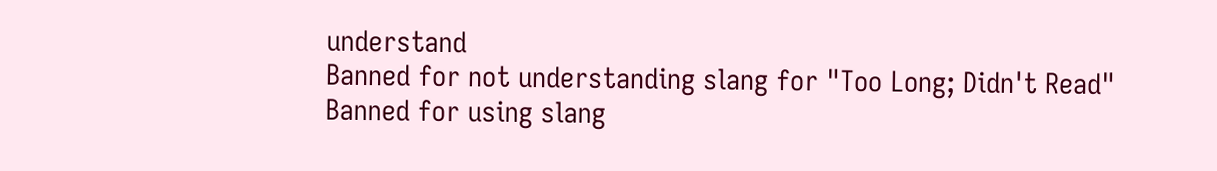understand
Banned for not understanding slang for "Too Long; Didn't Read"
Banned for using slang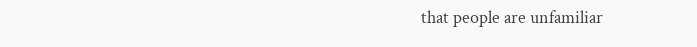that people are unfamiliar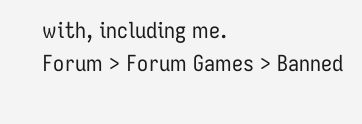with, including me.
Forum > Forum Games > Banned